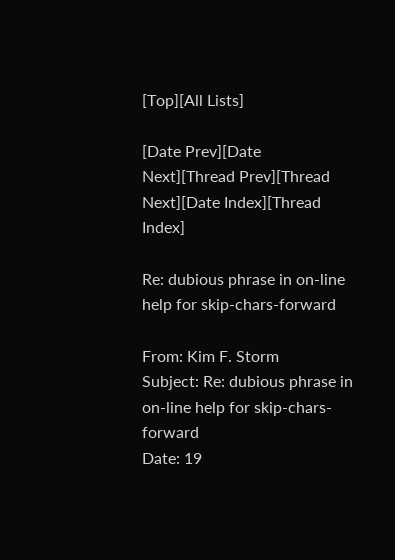[Top][All Lists]

[Date Prev][Date Next][Thread Prev][Thread Next][Date Index][Thread Index]

Re: dubious phrase in on-line help for skip-chars-forward

From: Kim F. Storm
Subject: Re: dubious phrase in on-line help for skip-chars-forward
Date: 19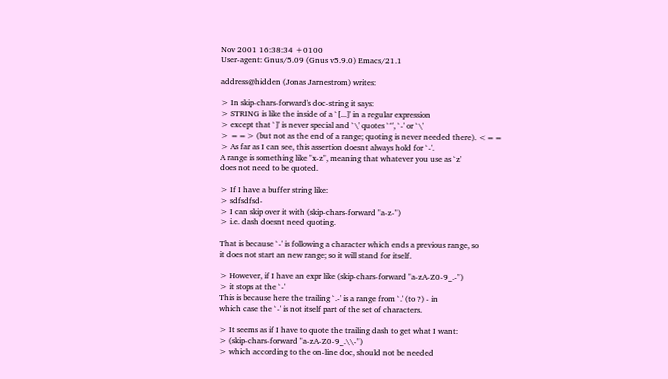Nov 2001 16:38:34 +0100
User-agent: Gnus/5.09 (Gnus v5.9.0) Emacs/21.1

address@hidden (Jonas Jarnestrom) writes:

> In skip-chars-forward's doc-string it says:
> STRING is like the inside of a `[...]' in a regular expression
> except that `]' is never special and `\' quotes `^', `-' or `\'
> ==> (but not as the end of a range; quoting is never needed there). <==
> As far as I can see, this assertion doesnt always hold for `-'.
A range is something like "x-z", meaning that whatever you use as `z'
does not need to be quoted.

> If I have a buffer string like:
> sdfsdfsd-
> I can skip over it with (skip-chars-forward "a-z-")
> i.e. dash doesnt need quoting.

That is because `-' is following a character which ends a previous range, so
it does not start an new range; so it will stand for itself.

> However, if I have an expr like (skip-chars-forward "a-zA-Z0-9_.-")
> it stops at the `-'
This is because here the trailing `.-' is a range from `.' (to ?) - in
which case the `-' is not itself part of the set of characters.

> It seems as if I have to quote the trailing dash to get what I want:
> (skip-chars-forward "a-zA-Z0-9_.\\-")
> which according to the on-line doc, should not be needed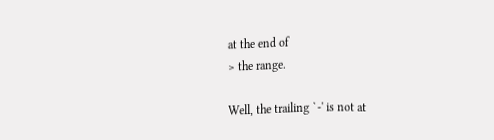at the end of
> the range.

Well, the trailing `-' is not at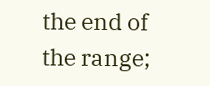the end of the range;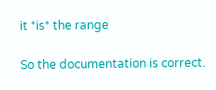it *is* the range

So the documentation is correct.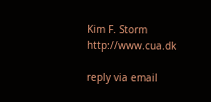Kim F. Storm  http://www.cua.dk

reply via email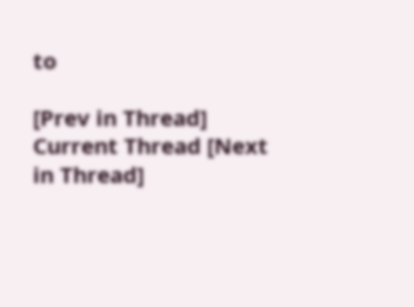to

[Prev in Thread] Current Thread [Next in Thread]